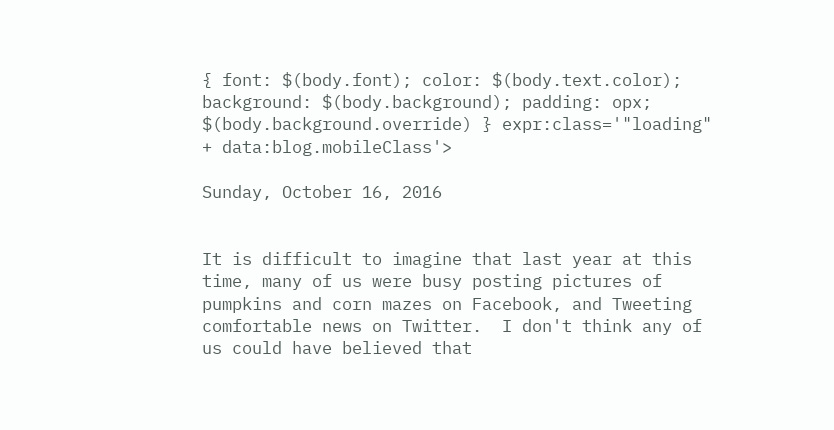{ font: $(body.font); color: $(body.text.color); background: $(body.background); padding: opx; $(body.background.override) } expr:class='"loading" + data:blog.mobileClass'>

Sunday, October 16, 2016


It is difficult to imagine that last year at this time, many of us were busy posting pictures of pumpkins and corn mazes on Facebook, and Tweeting comfortable news on Twitter.  I don't think any of us could have believed that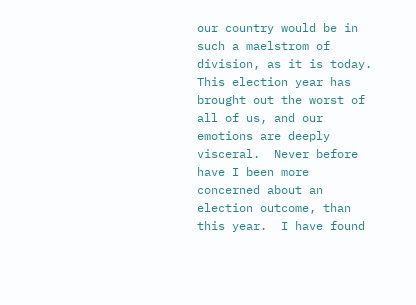our country would be in such a maelstrom of division, as it is today.  This election year has brought out the worst of all of us, and our emotions are deeply visceral.  Never before have I been more concerned about an election outcome, than this year.  I have found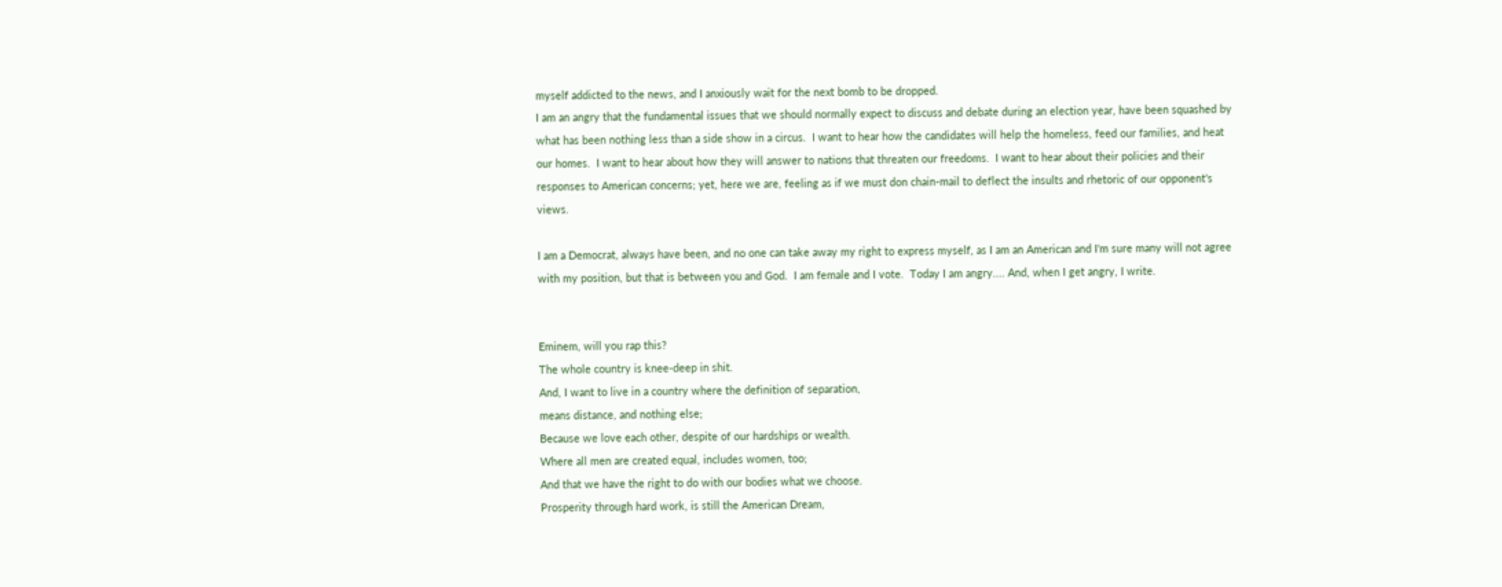myself addicted to the news, and I anxiously wait for the next bomb to be dropped.
I am an angry that the fundamental issues that we should normally expect to discuss and debate during an election year, have been squashed by what has been nothing less than a side show in a circus.  I want to hear how the candidates will help the homeless, feed our families, and heat our homes.  I want to hear about how they will answer to nations that threaten our freedoms.  I want to hear about their policies and their responses to American concerns; yet, here we are, feeling as if we must don chain-mail to deflect the insults and rhetoric of our opponent's views.

I am a Democrat, always have been, and no one can take away my right to express myself, as I am an American and I'm sure many will not agree with my position, but that is between you and God.  I am female and I vote.  Today I am angry.... And, when I get angry, I write.


Eminem, will you rap this?
The whole country is knee-deep in shit.
And, I want to live in a country where the definition of separation,
means distance, and nothing else;
Because we love each other, despite of our hardships or wealth.
Where all men are created equal, includes women, too;
And that we have the right to do with our bodies what we choose.
Prosperity through hard work, is still the American Dream,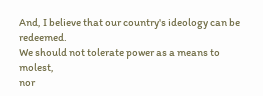And, I believe that our country's ideology can be redeemed.
We should not tolerate power as a means to molest,
nor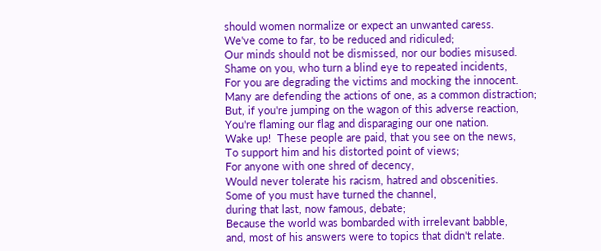should women normalize or expect an unwanted caress.
We've come to far, to be reduced and ridiculed;
Our minds should not be dismissed, nor our bodies misused.
Shame on you, who turn a blind eye to repeated incidents,
For you are degrading the victims and mocking the innocent.
Many are defending the actions of one, as a common distraction;
But, if you're jumping on the wagon of this adverse reaction,
You're flaming our flag and disparaging our one nation.
Wake up!  These people are paid, that you see on the news,
To support him and his distorted point of views;
For anyone with one shred of decency,
Would never tolerate his racism, hatred and obscenities.
Some of you must have turned the channel,
during that last, now famous, debate;
Because the world was bombarded with irrelevant babble,
and, most of his answers were to topics that didn't relate.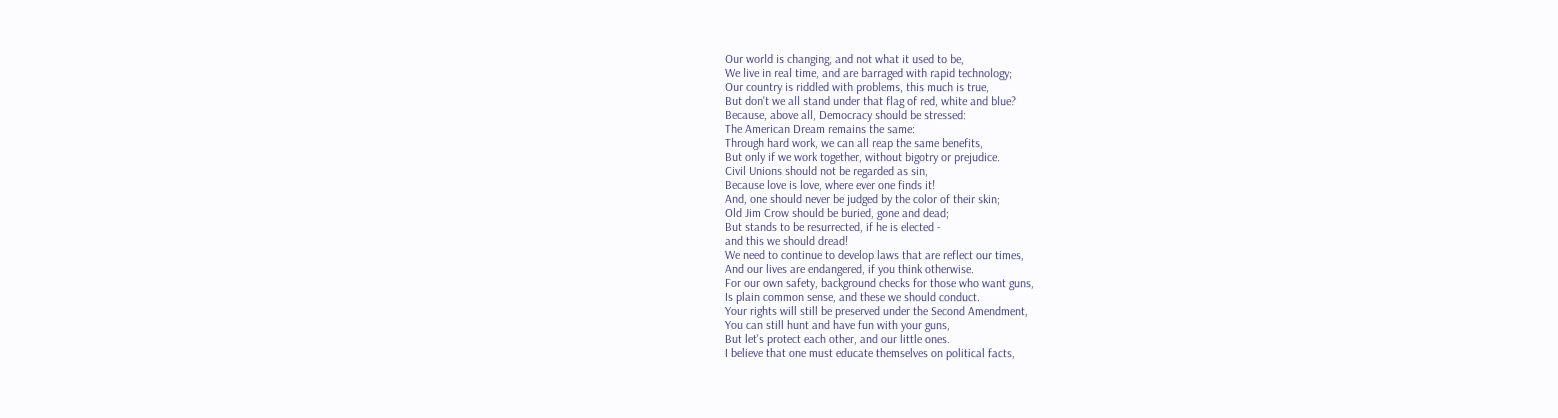Our world is changing, and not what it used to be,
We live in real time, and are barraged with rapid technology;
Our country is riddled with problems, this much is true,
But don't we all stand under that flag of red, white and blue?
Because, above all, Democracy should be stressed:
The American Dream remains the same:
Through hard work, we can all reap the same benefits,
But only if we work together, without bigotry or prejudice.
Civil Unions should not be regarded as sin,
Because love is love, where ever one finds it!
And, one should never be judged by the color of their skin;
Old Jim Crow should be buried, gone and dead;
But stands to be resurrected, if he is elected -
and this we should dread!
We need to continue to develop laws that are reflect our times,
And our lives are endangered, if you think otherwise.
For our own safety, background checks for those who want guns,
Is plain common sense, and these we should conduct.
Your rights will still be preserved under the Second Amendment,
You can still hunt and have fun with your guns,
But let's protect each other, and our little ones.
I believe that one must educate themselves on political facts,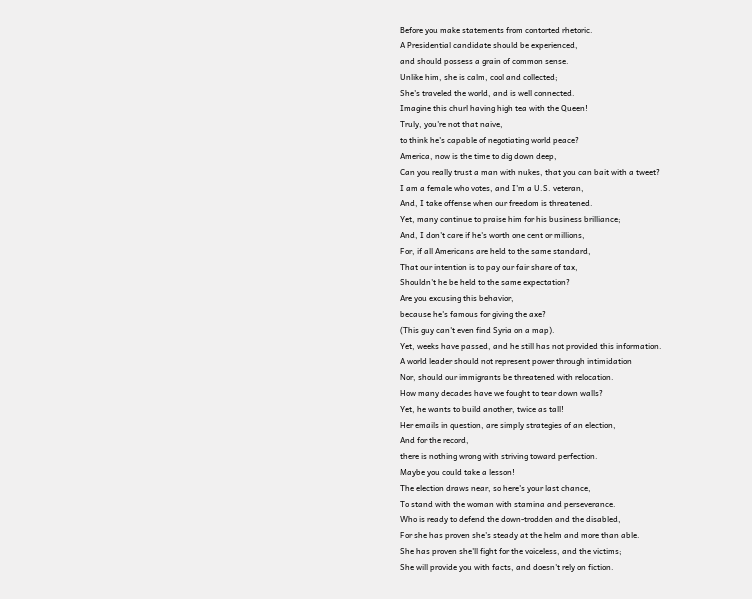Before you make statements from contorted rhetoric.
A Presidential candidate should be experienced,
and should possess a grain of common sense.
Unlike him, she is calm, cool and collected;
She's traveled the world, and is well connected.
Imagine this churl having high tea with the Queen!
Truly, you're not that naive,
to think he's capable of negotiating world peace?
America, now is the time to dig down deep,
Can you really trust a man with nukes, that you can bait with a tweet?
I am a female who votes, and I'm a U.S. veteran,
And, I take offense when our freedom is threatened.
Yet, many continue to praise him for his business brilliance;
And, I don't care if he's worth one cent or millions,
For, if all Americans are held to the same standard,
That our intention is to pay our fair share of tax,
Shouldn't he be held to the same expectation?
Are you excusing this behavior,
because he's famous for giving the axe?
(This guy can't even find Syria on a map).
Yet, weeks have passed, and he still has not provided this information.
A world leader should not represent power through intimidation
Nor, should our immigrants be threatened with relocation.
How many decades have we fought to tear down walls?
Yet, he wants to build another, twice as tall!
Her emails in question, are simply strategies of an election,
And for the record,
there is nothing wrong with striving toward perfection.
Maybe you could take a lesson!
The election draws near, so here's your last chance,
To stand with the woman with stamina and perseverance.
Who is ready to defend the down-trodden and the disabled,
For she has proven she's steady at the helm and more than able.
She has proven she'll fight for the voiceless, and the victims;
She will provide you with facts, and doesn't rely on fiction.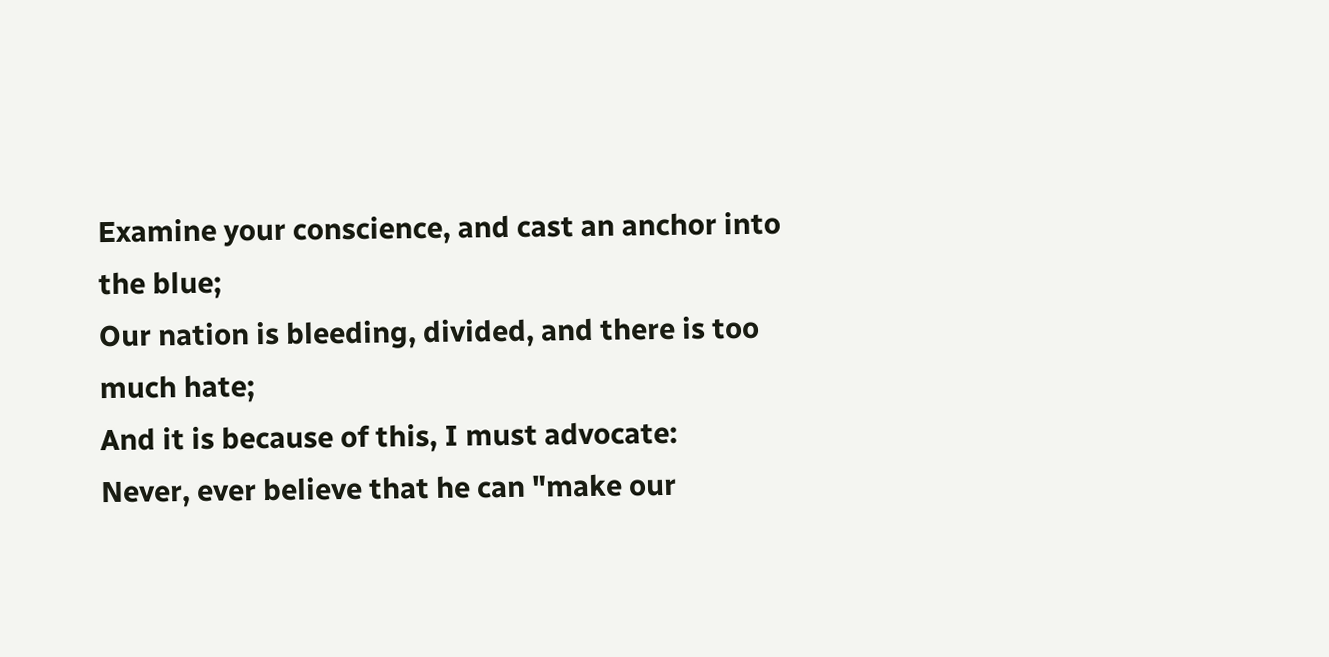Examine your conscience, and cast an anchor into the blue;
Our nation is bleeding, divided, and there is too much hate;
And it is because of this, I must advocate:
Never, ever believe that he can "make our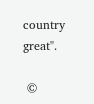country great".

 ©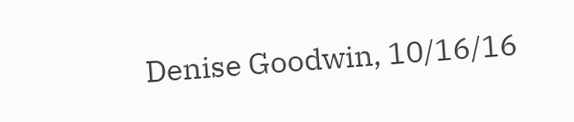Denise Goodwin, 10/16/16